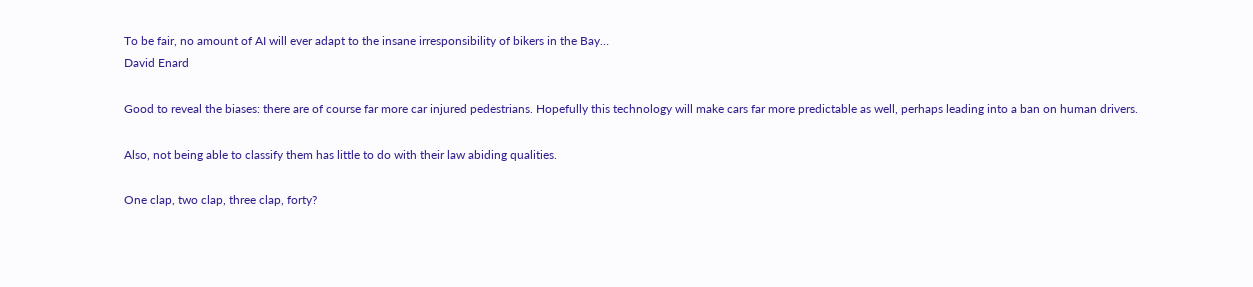To be fair, no amount of AI will ever adapt to the insane irresponsibility of bikers in the Bay…
David Enard

Good to reveal the biases: there are of course far more car injured pedestrians. Hopefully this technology will make cars far more predictable as well, perhaps leading into a ban on human drivers.

Also, not being able to classify them has little to do with their law abiding qualities.

One clap, two clap, three clap, forty?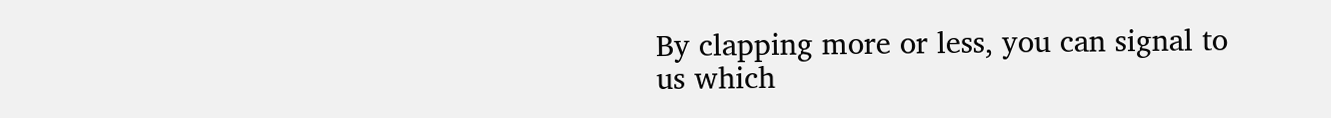By clapping more or less, you can signal to us which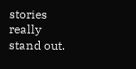stories really stand out.